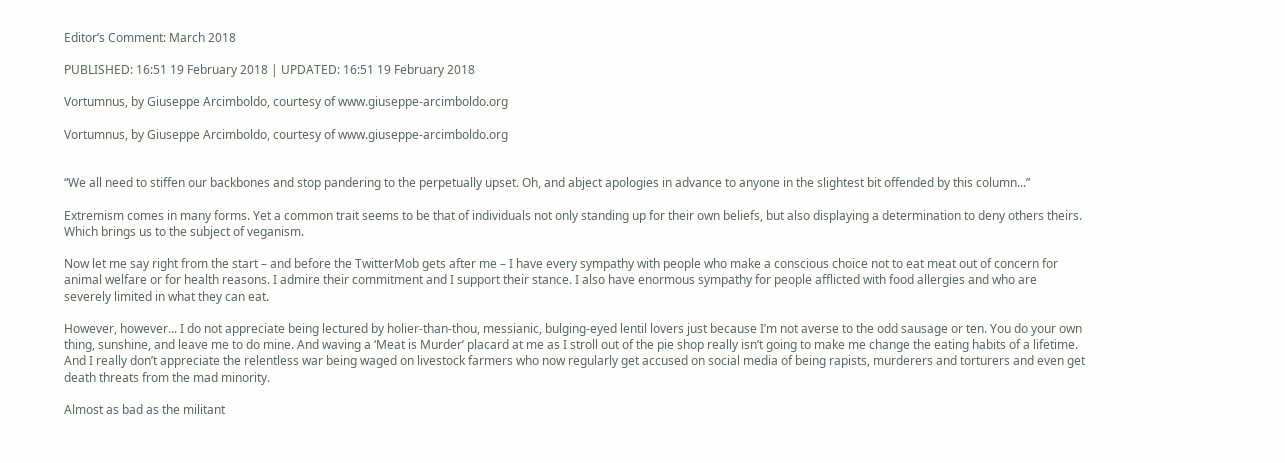Editor’s Comment: March 2018

PUBLISHED: 16:51 19 February 2018 | UPDATED: 16:51 19 February 2018

Vortumnus, by Giuseppe Arcimboldo, courtesy of www.giuseppe-arcimboldo.org

Vortumnus, by Giuseppe Arcimboldo, courtesy of www.giuseppe-arcimboldo.org


“We all need to stiffen our backbones and stop pandering to the perpetually upset. Oh, and abject apologies in advance to anyone in the slightest bit offended by this column...”

Extremism comes in many forms. Yet a common trait seems to be that of individuals not only standing up for their own beliefs, but also displaying a determination to deny others theirs. Which brings us to the subject of veganism.

Now let me say right from the start – and before the TwitterMob gets after me – I have every sympathy with people who make a conscious choice not to eat meat out of concern for animal welfare or for health reasons. I admire their commitment and I support their stance. I also have enormous sympathy for people afflicted with food allergies and who are severely limited in what they can eat.

However, however... I do not appreciate being lectured by holier-than-thou, messianic, bulging-eyed lentil lovers just because I’m not averse to the odd sausage or ten. You do your own thing, sunshine, and leave me to do mine. And waving a ‘Meat is Murder’ placard at me as I stroll out of the pie shop really isn’t going to make me change the eating habits of a lifetime. And I really don’t appreciate the relentless war being waged on livestock farmers who now regularly get accused on social media of being rapists, murderers and torturers and even get death threats from the mad minority.

Almost as bad as the militant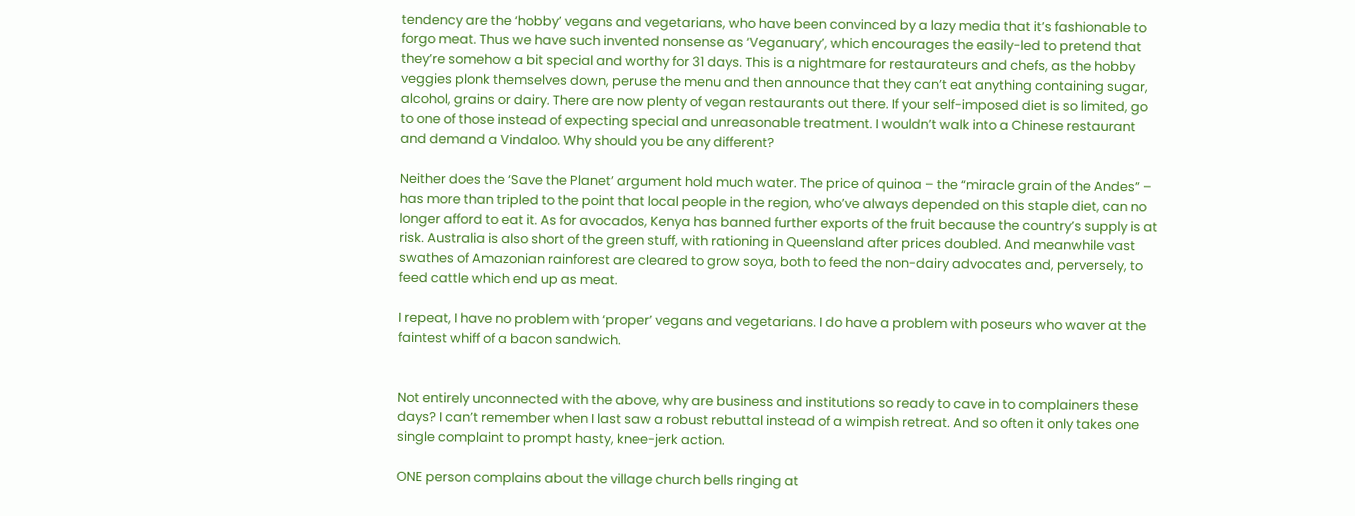tendency are the ‘hobby’ vegans and vegetarians, who have been convinced by a lazy media that it’s fashionable to forgo meat. Thus we have such invented nonsense as ‘Veganuary’, which encourages the easily-led to pretend that they’re somehow a bit special and worthy for 31 days. This is a nightmare for restaurateurs and chefs, as the hobby veggies plonk themselves down, peruse the menu and then announce that they can’t eat anything containing sugar, alcohol, grains or dairy. There are now plenty of vegan restaurants out there. If your self-imposed diet is so limited, go to one of those instead of expecting special and unreasonable treatment. I wouldn’t walk into a Chinese restaurant and demand a Vindaloo. Why should you be any different?

Neither does the ‘Save the Planet’ argument hold much water. The price of quinoa – the “miracle grain of the Andes” – has more than tripled to the point that local people in the region, who’ve always depended on this staple diet, can no longer afford to eat it. As for avocados, Kenya has banned further exports of the fruit because the country’s supply is at risk. Australia is also short of the green stuff, with rationing in Queensland after prices doubled. And meanwhile vast swathes of Amazonian rainforest are cleared to grow soya, both to feed the non-dairy advocates and, perversely, to feed cattle which end up as meat.

I repeat, I have no problem with ‘proper’ vegans and vegetarians. I do have a problem with poseurs who waver at the faintest whiff of a bacon sandwich.


Not entirely unconnected with the above, why are business and institutions so ready to cave in to complainers these days? I can’t remember when I last saw a robust rebuttal instead of a wimpish retreat. And so often it only takes one single complaint to prompt hasty, knee-jerk action.

ONE person complains about the village church bells ringing at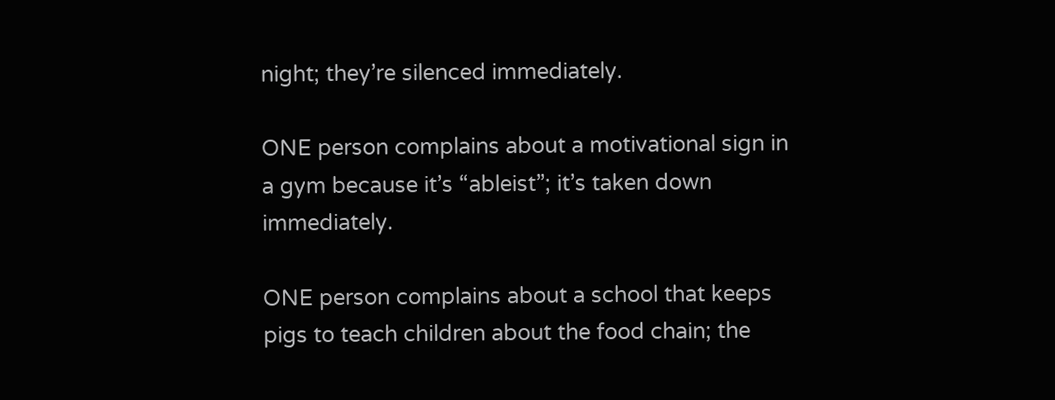night; they’re silenced immediately.

ONE person complains about a motivational sign in a gym because it’s “ableist”; it’s taken down immediately.

ONE person complains about a school that keeps pigs to teach children about the food chain; the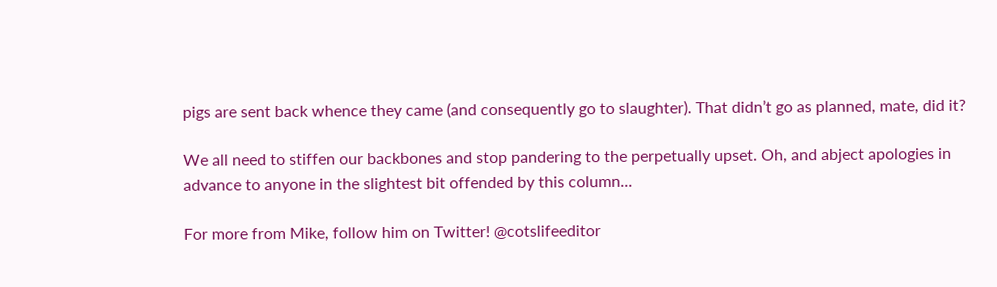pigs are sent back whence they came (and consequently go to slaughter). That didn’t go as planned, mate, did it?

We all need to stiffen our backbones and stop pandering to the perpetually upset. Oh, and abject apologies in advance to anyone in the slightest bit offended by this column...

For more from Mike, follow him on Twitter! @cotslifeeditor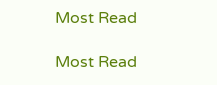Most Read

Most Read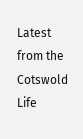Latest from the Cotswold Life